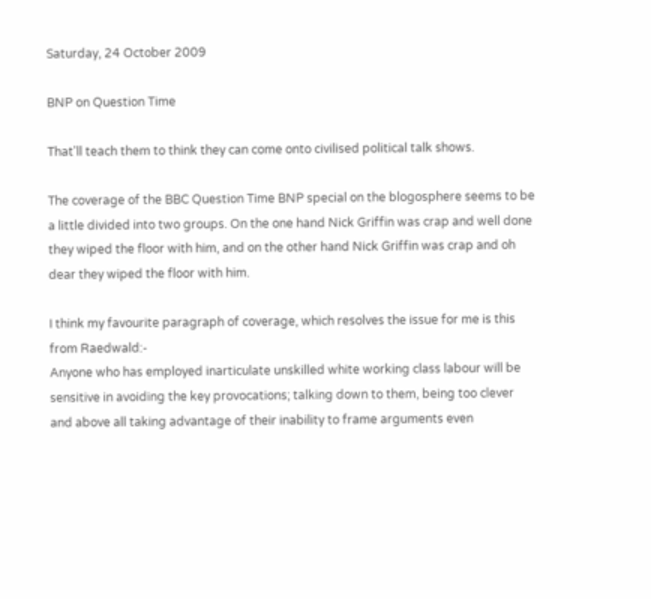Saturday, 24 October 2009

BNP on Question Time

That'll teach them to think they can come onto civilised political talk shows.

The coverage of the BBC Question Time BNP special on the blogosphere seems to be a little divided into two groups. On the one hand Nick Griffin was crap and well done they wiped the floor with him, and on the other hand Nick Griffin was crap and oh dear they wiped the floor with him.

I think my favourite paragraph of coverage, which resolves the issue for me is this from Raedwald:-
Anyone who has employed inarticulate unskilled white working class labour will be sensitive in avoiding the key provocations; talking down to them, being too clever and above all taking advantage of their inability to frame arguments even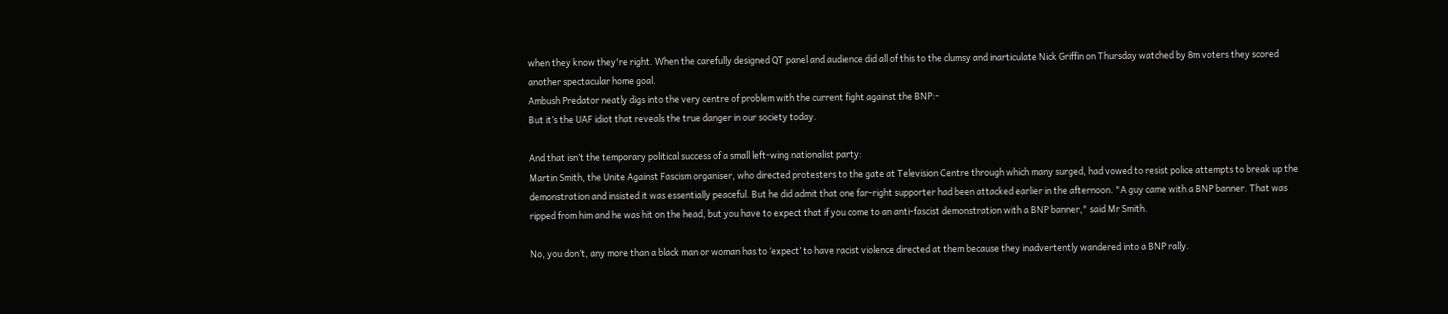when they know they're right. When the carefully designed QT panel and audience did all of this to the clumsy and inarticulate Nick Griffin on Thursday watched by 8m voters they scored another spectacular home goal.
Ambush Predator neatly digs into the very centre of problem with the current fight against the BNP:-
But it’s the UAF idiot that reveals the true danger in our society today.

And that isn’t the temporary political success of a small left-wing nationalist party:
Martin Smith, the Unite Against Fascism organiser, who directed protesters to the gate at Television Centre through which many surged, had vowed to resist police attempts to break up the demonstration and insisted it was essentially peaceful. But he did admit that one far-right supporter had been attacked earlier in the afternoon. "A guy came with a BNP banner. That was ripped from him and he was hit on the head, but you have to expect that if you come to an anti-fascist demonstration with a BNP banner," said Mr Smith.

No, you don’t, any more than a black man or woman has to ‘expect’ to have racist violence directed at them because they inadvertently wandered into a BNP rally.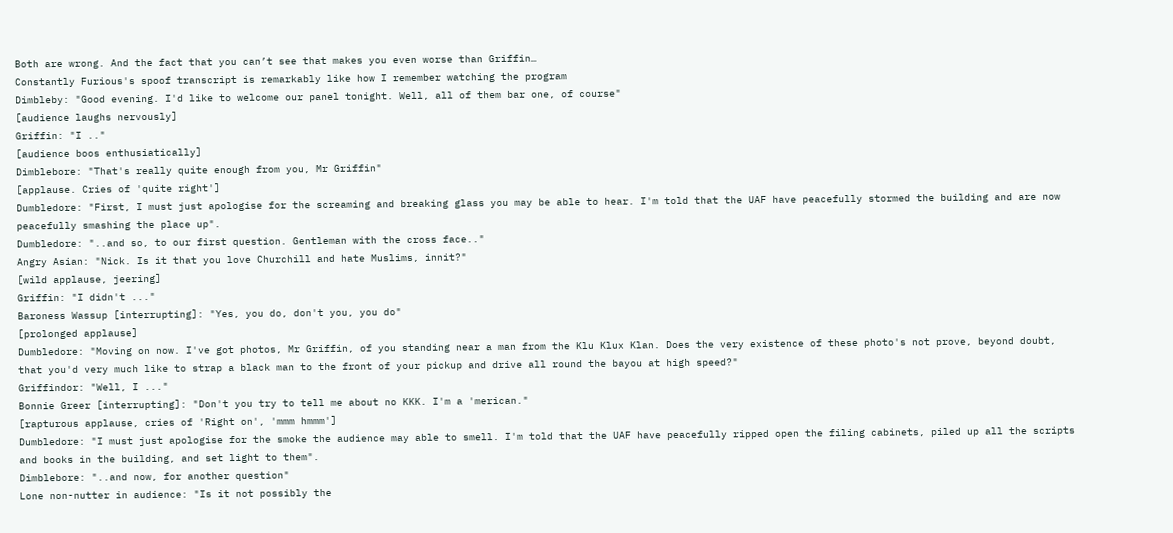Both are wrong. And the fact that you can’t see that makes you even worse than Griffin…
Constantly Furious's spoof transcript is remarkably like how I remember watching the program
Dimbleby: "Good evening. I'd like to welcome our panel tonight. Well, all of them bar one, of course"
[audience laughs nervously]
Griffin: "I .."
[audience boos enthusiatically]
Dimblebore: "That's really quite enough from you, Mr Griffin"
[applause. Cries of 'quite right']
Dumbledore: "First, I must just apologise for the screaming and breaking glass you may be able to hear. I'm told that the UAF have peacefully stormed the building and are now peacefully smashing the place up".
Dumbledore: "..and so, to our first question. Gentleman with the cross face.."
Angry Asian: "Nick. Is it that you love Churchill and hate Muslims, innit?"
[wild applause, jeering]
Griffin: "I didn't ..."
Baroness Wassup [interrupting]: "Yes, you do, don't you, you do"
[prolonged applause]
Dumbledore: "Moving on now. I've got photos, Mr Griffin, of you standing near a man from the Klu Klux Klan. Does the very existence of these photo's not prove, beyond doubt, that you'd very much like to strap a black man to the front of your pickup and drive all round the bayou at high speed?"
Griffindor: "Well, I ..."
Bonnie Greer [interrupting]: "Don't you try to tell me about no KKK. I'm a 'merican."
[rapturous applause, cries of 'Right on', 'mmm hmmm']
Dumbledore: "I must just apologise for the smoke the audience may able to smell. I'm told that the UAF have peacefully ripped open the filing cabinets, piled up all the scripts and books in the building, and set light to them".
Dimblebore: "..and now, for another question"
Lone non-nutter in audience: "Is it not possibly the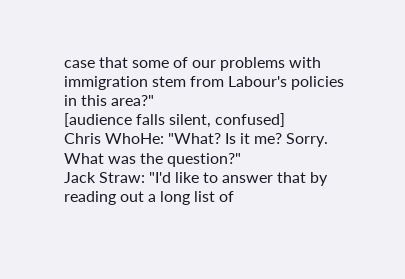case that some of our problems with immigration stem from Labour's policies in this area?"
[audience falls silent, confused]
Chris WhoHe: "What? Is it me? Sorry. What was the question?"
Jack Straw: "I'd like to answer that by reading out a long list of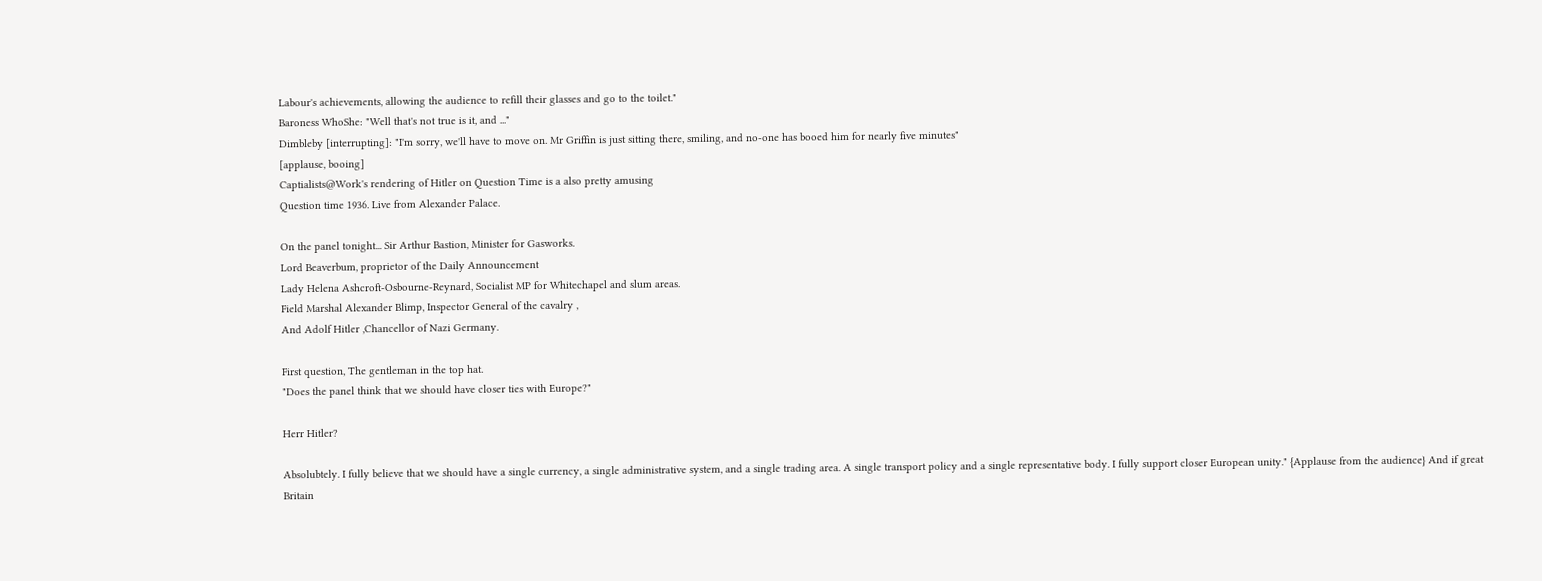Labour's achievements, allowing the audience to refill their glasses and go to the toilet."
Baroness WhoShe: "Well that's not true is it, and ..."
Dimbleby [interrupting]: "I'm sorry, we'll have to move on. Mr Griffin is just sitting there, smiling, and no-one has booed him for nearly five minutes"
[applause, booing]
Captialists@Work's rendering of Hitler on Question Time is a also pretty amusing
Question time 1936. Live from Alexander Palace.

On the panel tonight... Sir Arthur Bastion, Minister for Gasworks.
Lord Beaverbum, proprietor of the Daily Announcement
Lady Helena Ashcroft-Osbourne-Reynard, Socialist MP for Whitechapel and slum areas.
Field Marshal Alexander Blimp, Inspector General of the cavalry ,
And Adolf Hitler ,Chancellor of Nazi Germany.

First question, The gentleman in the top hat.
"Does the panel think that we should have closer ties with Europe?"

Herr Hitler?

Absolubtely. I fully believe that we should have a single currency, a single administrative system, and a single trading area. A single transport policy and a single representative body. I fully support closer European unity." {Applause from the audience} And if great Britain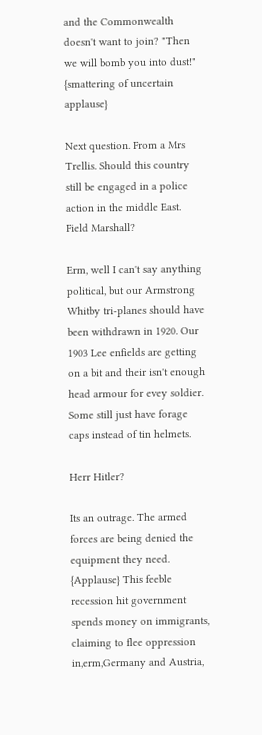and the Commonwealth doesn't want to join? "Then we will bomb you into dust!" {smattering of uncertain applause}

Next question. From a Mrs Trellis. Should this country still be engaged in a police action in the middle East. Field Marshall?

Erm, well I can't say anything political, but our Armstrong Whitby tri-planes should have been withdrawn in 1920. Our 1903 Lee enfields are getting on a bit and their isn't enough head armour for evey soldier. Some still just have forage caps instead of tin helmets.

Herr Hitler?

Its an outrage. The armed forces are being denied the equipment they need.
{Applause} This feeble recession hit government spends money on immigrants, claiming to flee oppression in,erm,Germany and Austria,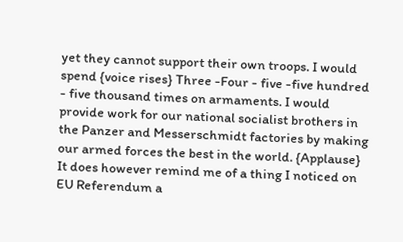yet they cannot support their own troops. I would spend {voice rises} Three -Four - five -five hundred - five thousand times on armaments. I would provide work for our national socialist brothers in the Panzer and Messerschmidt factories by making our armed forces the best in the world. {Applause}
It does however remind me of a thing I noticed on EU Referendum a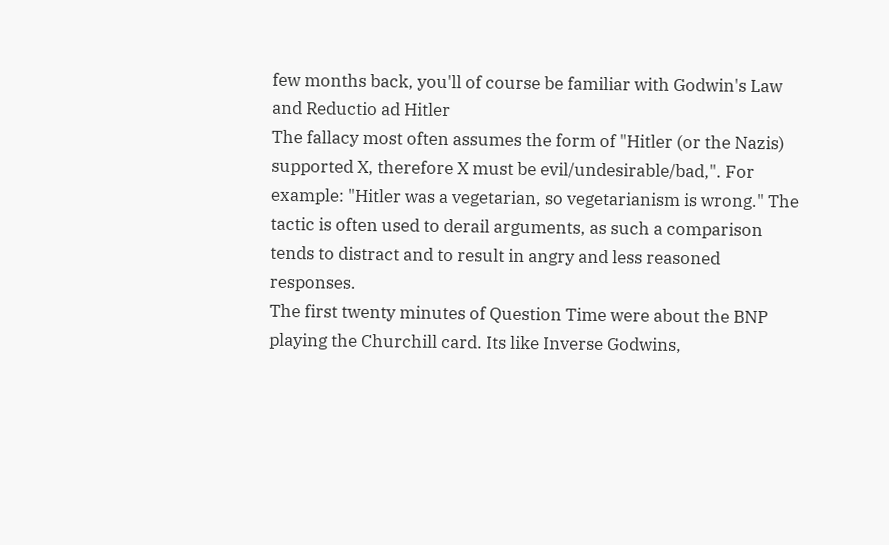few months back, you'll of course be familiar with Godwin's Law and Reductio ad Hitler
The fallacy most often assumes the form of "Hitler (or the Nazis) supported X, therefore X must be evil/undesirable/bad,". For example: "Hitler was a vegetarian, so vegetarianism is wrong." The tactic is often used to derail arguments, as such a comparison tends to distract and to result in angry and less reasoned responses.
The first twenty minutes of Question Time were about the BNP playing the Churchill card. Its like Inverse Godwins,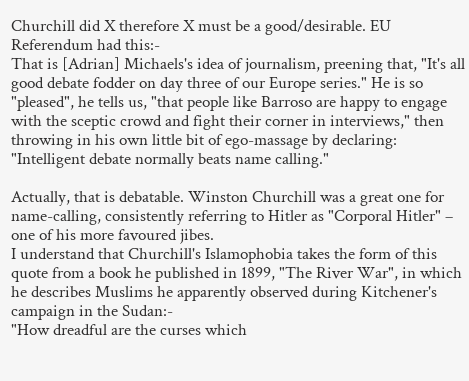Churchill did X therefore X must be a good/desirable. EU Referendum had this:-
That is [Adrian] Michaels's idea of journalism, preening that, "It's all good debate fodder on day three of our Europe series." He is so "pleased", he tells us, "that people like Barroso are happy to engage with the sceptic crowd and fight their corner in interviews," then throwing in his own little bit of ego-massage by declaring: "Intelligent debate normally beats name calling."

Actually, that is debatable. Winston Churchill was a great one for name-calling, consistently referring to Hitler as "Corporal Hitler" – one of his more favoured jibes.
I understand that Churchill's Islamophobia takes the form of this quote from a book he published in 1899, "The River War", in which he describes Muslims he apparently observed during Kitchener's campaign in the Sudan:-
"How dreadful are the curses which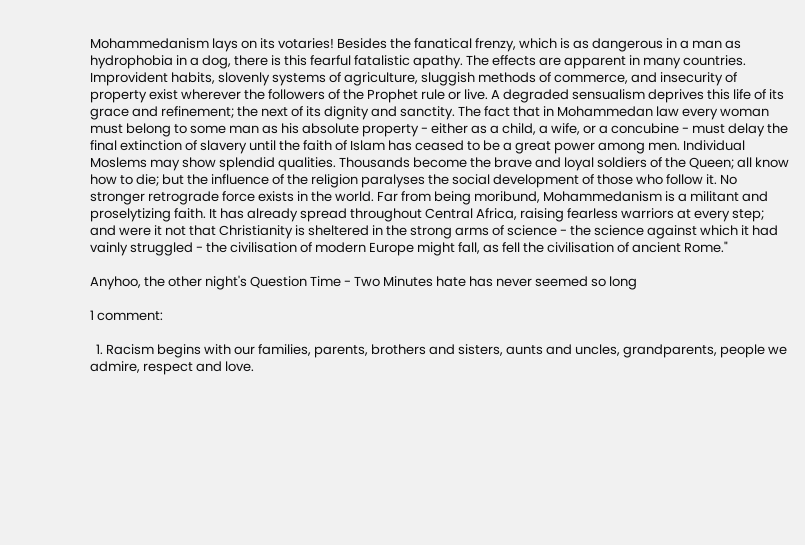Mohammedanism lays on its votaries! Besides the fanatical frenzy, which is as dangerous in a man as hydrophobia in a dog, there is this fearful fatalistic apathy. The effects are apparent in many countries. Improvident habits, slovenly systems of agriculture, sluggish methods of commerce, and insecurity of property exist wherever the followers of the Prophet rule or live. A degraded sensualism deprives this life of its grace and refinement; the next of its dignity and sanctity. The fact that in Mohammedan law every woman must belong to some man as his absolute property - either as a child, a wife, or a concubine - must delay the final extinction of slavery until the faith of Islam has ceased to be a great power among men. Individual Moslems may show splendid qualities. Thousands become the brave and loyal soldiers of the Queen; all know how to die; but the influence of the religion paralyses the social development of those who follow it. No stronger retrograde force exists in the world. Far from being moribund, Mohammedanism is a militant and proselytizing faith. It has already spread throughout Central Africa, raising fearless warriors at every step; and were it not that Christianity is sheltered in the strong arms of science - the science against which it had vainly struggled - the civilisation of modern Europe might fall, as fell the civilisation of ancient Rome."

Anyhoo, the other night's Question Time - Two Minutes hate has never seemed so long

1 comment:

  1. Racism begins with our families, parents, brothers and sisters, aunts and uncles, grandparents, people we admire, respect and love.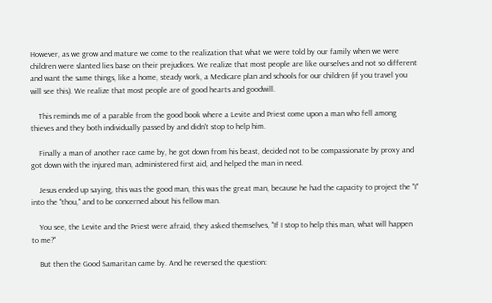However, as we grow and mature we come to the realization that what we were told by our family when we were children were slanted lies base on their prejudices. We realize that most people are like ourselves and not so different and want the same things, like a home, steady work, a Medicare plan and schools for our children (if you travel you will see this). We realize that most people are of good hearts and goodwill.

    This reminds me of a parable from the good book where a Levite and Priest come upon a man who fell among thieves and they both individually passed by and didn't stop to help him.

    Finally a man of another race came by, he got down from his beast, decided not to be compassionate by proxy and got down with the injured man, administered first aid, and helped the man in need.

    Jesus ended up saying, this was the good man, this was the great man, because he had the capacity to project the "I" into the "thou," and to be concerned about his fellow man.

    You see, the Levite and the Priest were afraid, they asked themselves, "If I stop to help this man, what will happen to me?"

    But then the Good Samaritan came by. And he reversed the question: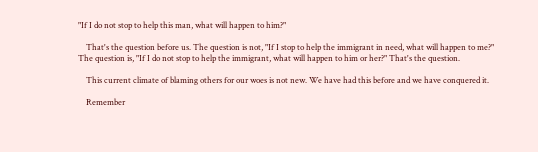"If I do not stop to help this man, what will happen to him?"

    That's the question before us. The question is not, "If I stop to help the immigrant in need, what will happen to me?" The question is, "If I do not stop to help the immigrant, what will happen to him or her?" That's the question.

    This current climate of blaming others for our woes is not new. We have had this before and we have conquered it.

    Remember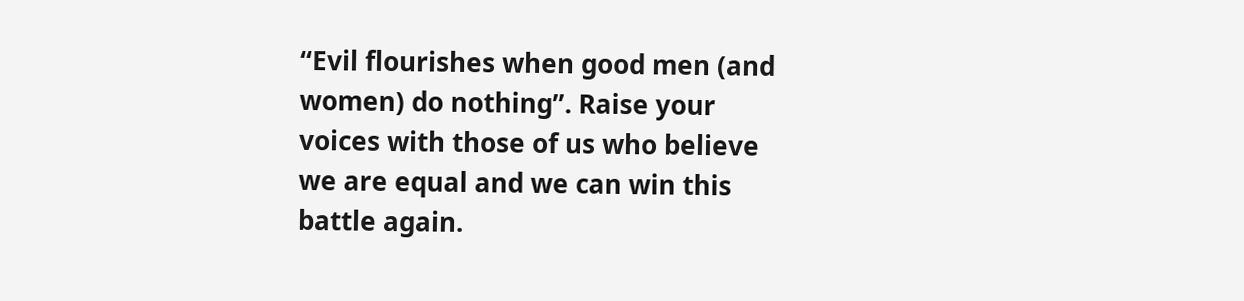“Evil flourishes when good men (and women) do nothing”. Raise your voices with those of us who believe we are equal and we can win this battle again.